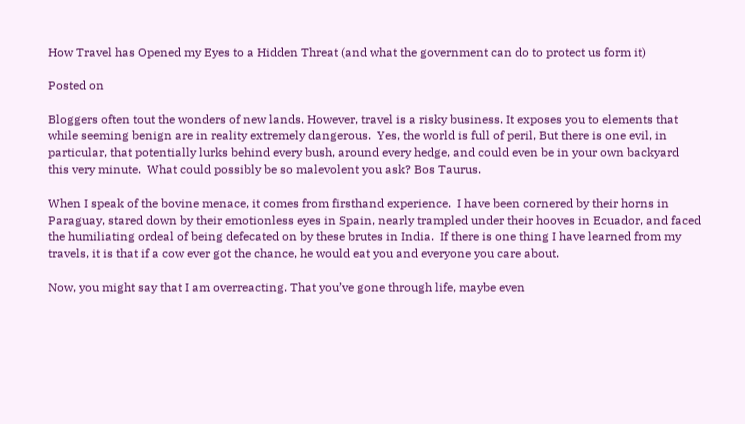How Travel has Opened my Eyes to a Hidden Threat (and what the government can do to protect us form it)

Posted on

Bloggers often tout the wonders of new lands. However, travel is a risky business. It exposes you to elements that while seeming benign are in reality extremely dangerous.  Yes, the world is full of peril, But there is one evil, in particular, that potentially lurks behind every bush, around every hedge, and could even be in your own backyard this very minute.  What could possibly be so malevolent you ask? Bos Taurus.

When I speak of the bovine menace, it comes from firsthand experience.  I have been cornered by their horns in Paraguay, stared down by their emotionless eyes in Spain, nearly trampled under their hooves in Ecuador, and faced the humiliating ordeal of being defecated on by these brutes in India.  If there is one thing I have learned from my travels, it is that if a cow ever got the chance, he would eat you and everyone you care about.

Now, you might say that I am overreacting. That you’ve gone through life, maybe even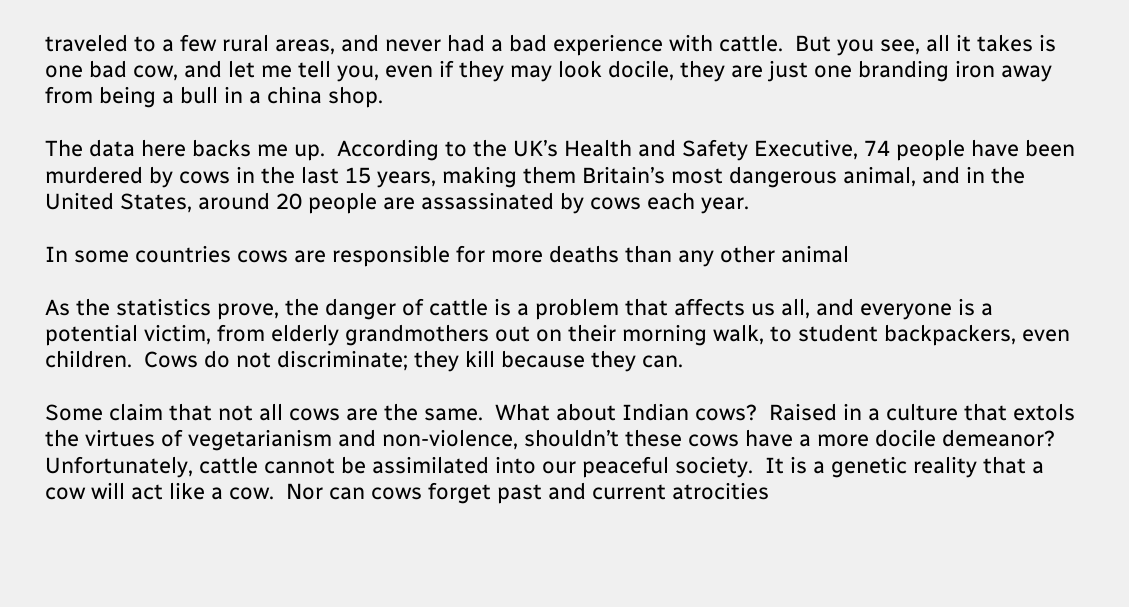traveled to a few rural areas, and never had a bad experience with cattle.  But you see, all it takes is one bad cow, and let me tell you, even if they may look docile, they are just one branding iron away from being a bull in a china shop.

The data here backs me up.  According to the UK’s Health and Safety Executive, 74 people have been murdered by cows in the last 15 years, making them Britain’s most dangerous animal, and in the United States, around 20 people are assassinated by cows each year.

In some countries cows are responsible for more deaths than any other animal

As the statistics prove, the danger of cattle is a problem that affects us all, and everyone is a potential victim, from elderly grandmothers out on their morning walk, to student backpackers, even children.  Cows do not discriminate; they kill because they can.

Some claim that not all cows are the same.  What about Indian cows?  Raised in a culture that extols the virtues of vegetarianism and non-violence, shouldn’t these cows have a more docile demeanor?  Unfortunately, cattle cannot be assimilated into our peaceful society.  It is a genetic reality that a cow will act like a cow.  Nor can cows forget past and current atrocities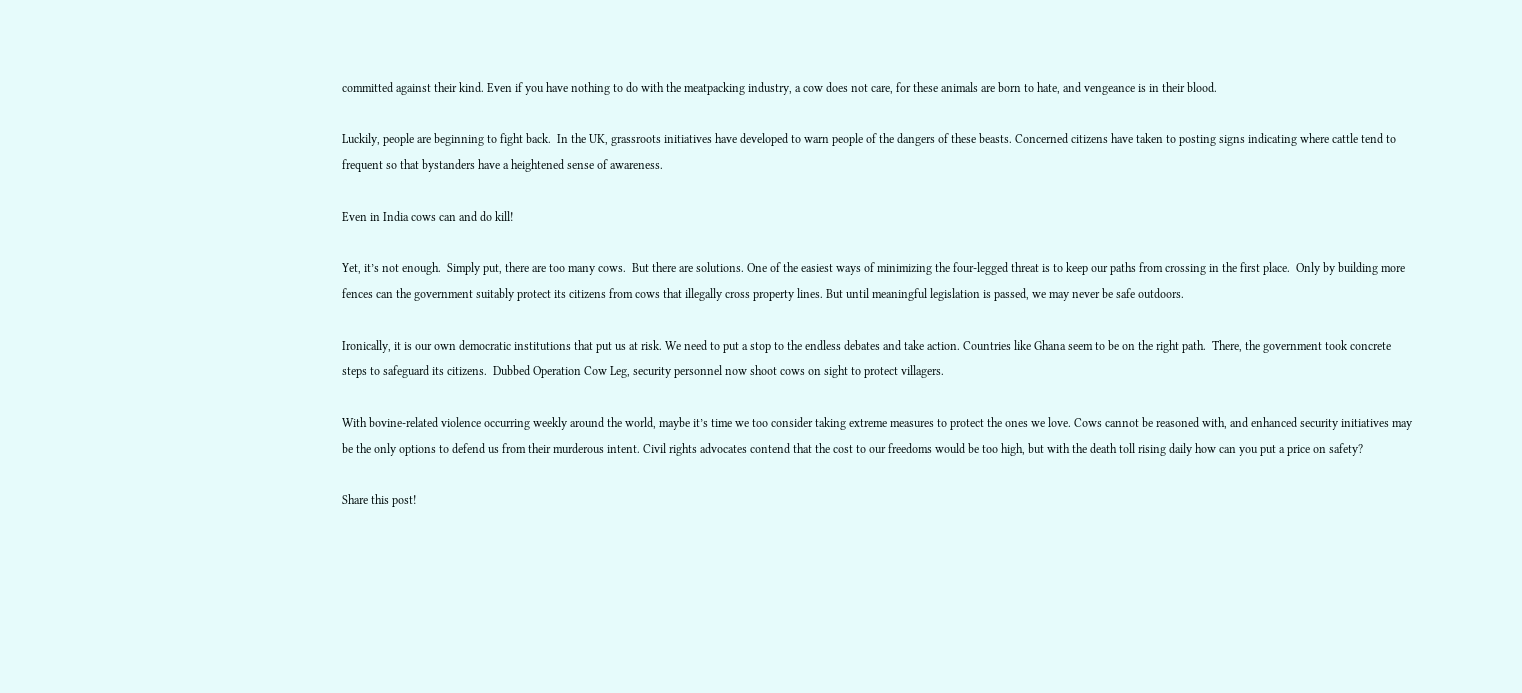committed against their kind. Even if you have nothing to do with the meatpacking industry, a cow does not care, for these animals are born to hate, and vengeance is in their blood.

Luckily, people are beginning to fight back.  In the UK, grassroots initiatives have developed to warn people of the dangers of these beasts. Concerned citizens have taken to posting signs indicating where cattle tend to frequent so that bystanders have a heightened sense of awareness.

Even in India cows can and do kill!

Yet, it’s not enough.  Simply put, there are too many cows.  But there are solutions. One of the easiest ways of minimizing the four-legged threat is to keep our paths from crossing in the first place.  Only by building more fences can the government suitably protect its citizens from cows that illegally cross property lines. But until meaningful legislation is passed, we may never be safe outdoors.

Ironically, it is our own democratic institutions that put us at risk. We need to put a stop to the endless debates and take action. Countries like Ghana seem to be on the right path.  There, the government took concrete steps to safeguard its citizens.  Dubbed Operation Cow Leg, security personnel now shoot cows on sight to protect villagers.

With bovine-related violence occurring weekly around the world, maybe it’s time we too consider taking extreme measures to protect the ones we love. Cows cannot be reasoned with, and enhanced security initiatives may be the only options to defend us from their murderous intent. Civil rights advocates contend that the cost to our freedoms would be too high, but with the death toll rising daily how can you put a price on safety?

Share this post!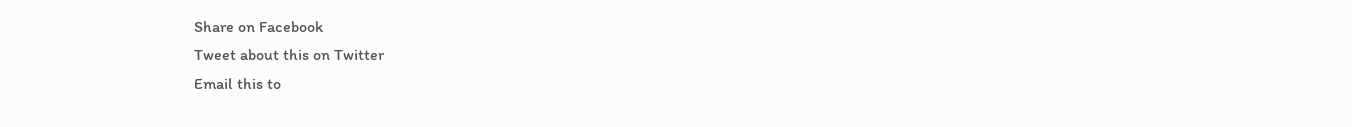Share on Facebook
Tweet about this on Twitter
Email this to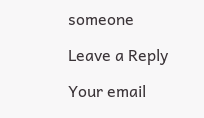someone

Leave a Reply

Your email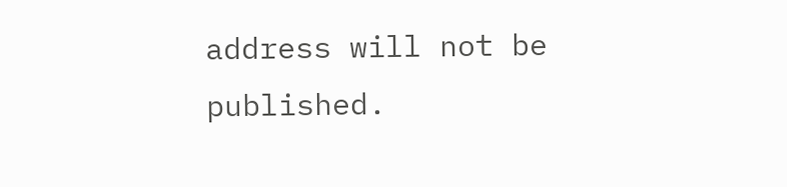address will not be published.